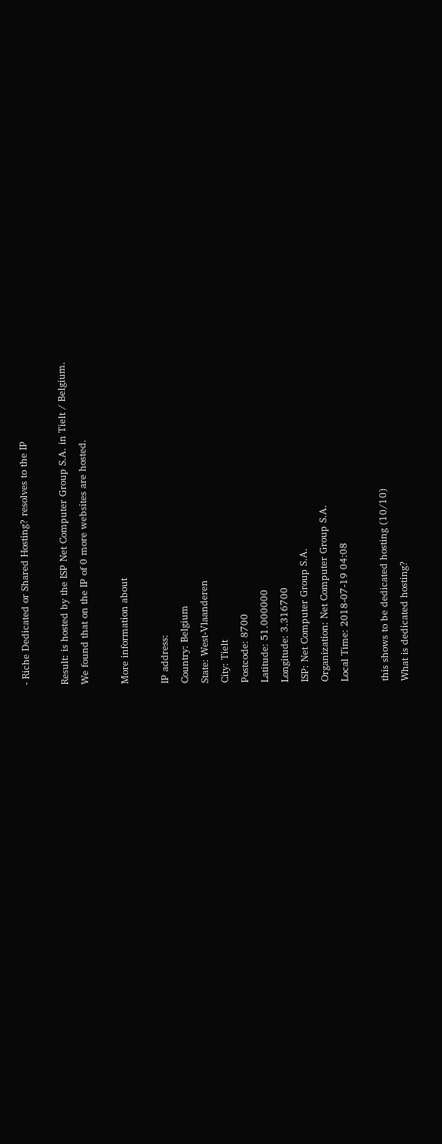- Riche Dedicated or Shared Hosting? resolves to the IP

Result: is hosted by the ISP Net Computer Group S.A. in Tielt / Belgium.
We found that on the IP of 0 more websites are hosted.

More information about

IP address:
Country: Belgium
State: West-Vlaanderen
City: Tielt
Postcode: 8700
Latitude: 51.000000
Longitude: 3.316700
ISP: Net Computer Group S.A.
Organization: Net Computer Group S.A.
Local Time: 2018-07-19 04:08

this shows to be dedicated hosting (10/10)
What is dedicated hosting?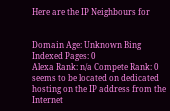Here are the IP Neighbours for


Domain Age: Unknown Bing Indexed Pages: 0
Alexa Rank: n/a Compete Rank: 0 seems to be located on dedicated hosting on the IP address from the Internet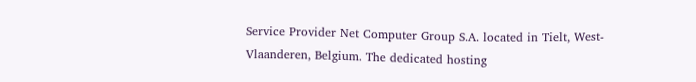Service Provider Net Computer Group S.A. located in Tielt, West-Vlaanderen, Belgium. The dedicated hosting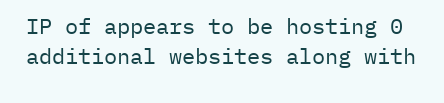IP of appears to be hosting 0 additional websites along with